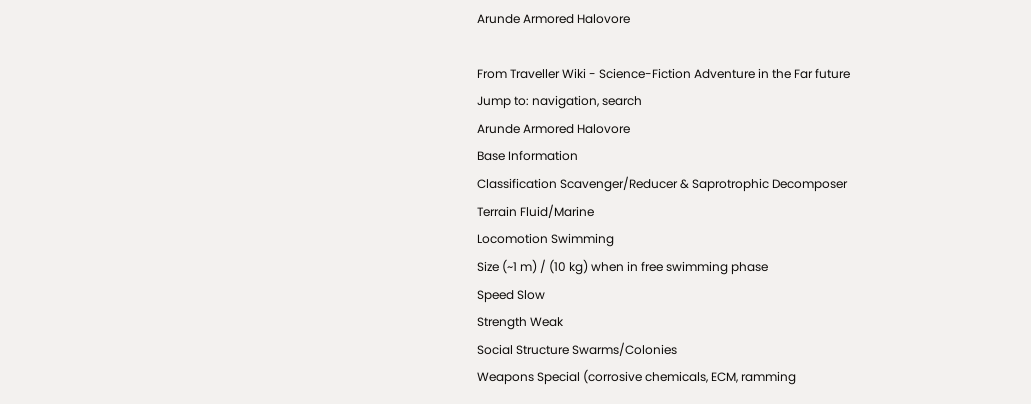Arunde Armored Halovore

From Traveller Wiki - Science-Fiction Adventure in the Far future
Jump to: navigation, search
Arunde Armored Halovore
Base Information
Classification Scavenger/Reducer & Saprotrophic Decomposer
Terrain Fluid/Marine
Locomotion Swimming
Size (~1 m) / (10 kg) when in free swimming phase
Speed Slow
Strength Weak
Social Structure Swarms/Colonies
Weapons Special (corrosive chemicals, ECM, ramming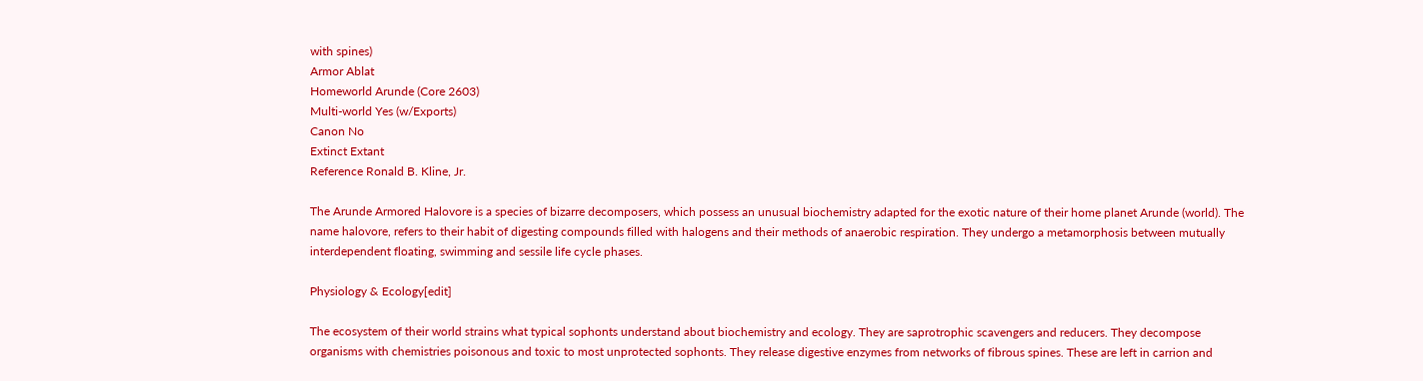with spines)
Armor Ablat
Homeworld Arunde (Core 2603)
Multi-world Yes (w/Exports)
Canon No
Extinct Extant
Reference Ronald B. Kline, Jr.

The Arunde Armored Halovore is a species of bizarre decomposers, which possess an unusual biochemistry adapted for the exotic nature of their home planet Arunde (world). The name halovore, refers to their habit of digesting compounds filled with halogens and their methods of anaerobic respiration. They undergo a metamorphosis between mutually interdependent floating, swimming and sessile life cycle phases.

Physiology & Ecology[edit]

The ecosystem of their world strains what typical sophonts understand about biochemistry and ecology. They are saprotrophic scavengers and reducers. They decompose organisms with chemistries poisonous and toxic to most unprotected sophonts. They release digestive enzymes from networks of fibrous spines. These are left in carrion and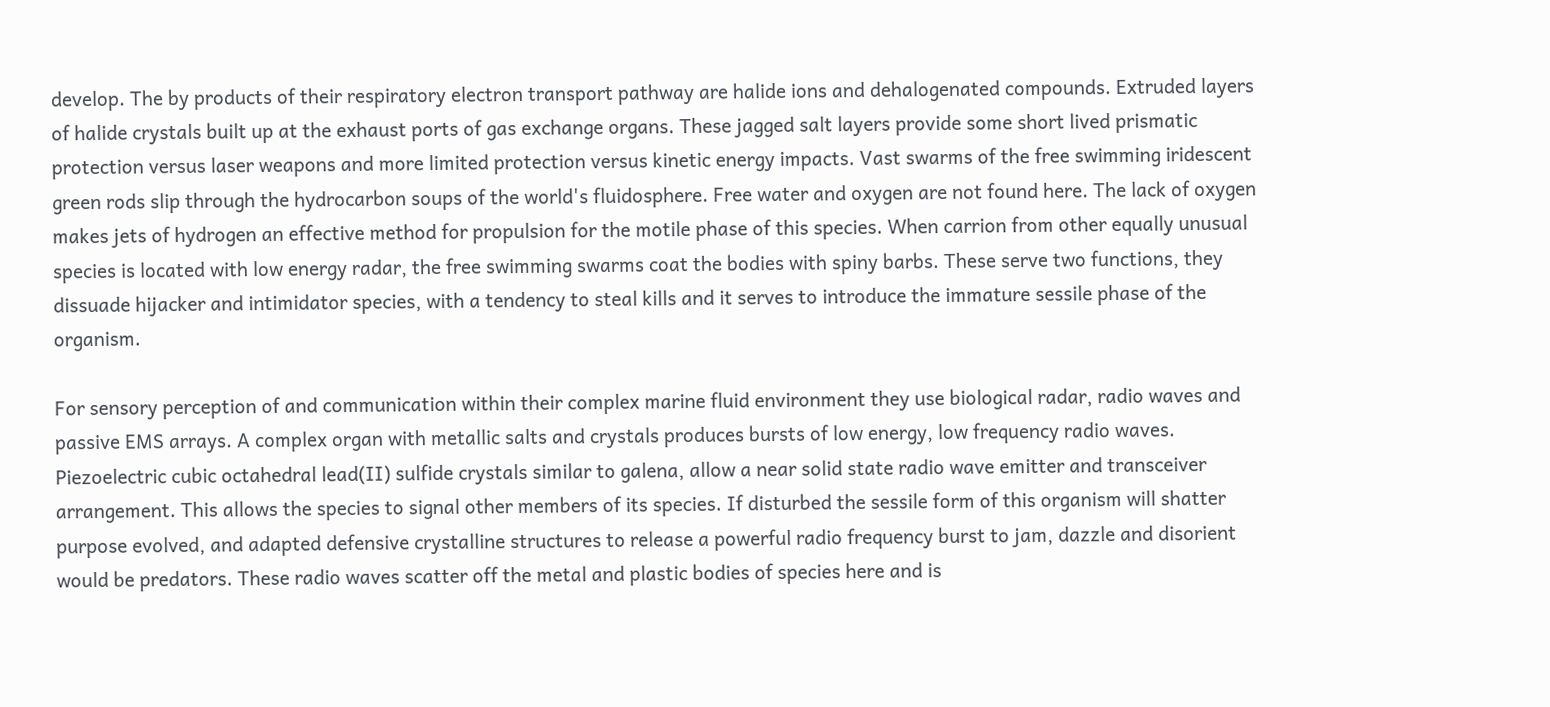develop. The by products of their respiratory electron transport pathway are halide ions and dehalogenated compounds. Extruded layers of halide crystals built up at the exhaust ports of gas exchange organs. These jagged salt layers provide some short lived prismatic protection versus laser weapons and more limited protection versus kinetic energy impacts. Vast swarms of the free swimming iridescent green rods slip through the hydrocarbon soups of the world's fluidosphere. Free water and oxygen are not found here. The lack of oxygen makes jets of hydrogen an effective method for propulsion for the motile phase of this species. When carrion from other equally unusual species is located with low energy radar, the free swimming swarms coat the bodies with spiny barbs. These serve two functions, they dissuade hijacker and intimidator species, with a tendency to steal kills and it serves to introduce the immature sessile phase of the organism.

For sensory perception of and communication within their complex marine fluid environment they use biological radar, radio waves and passive EMS arrays. A complex organ with metallic salts and crystals produces bursts of low energy, low frequency radio waves. Piezoelectric cubic octahedral lead(II) sulfide crystals similar to galena, allow a near solid state radio wave emitter and transceiver arrangement. This allows the species to signal other members of its species. If disturbed the sessile form of this organism will shatter purpose evolved, and adapted defensive crystalline structures to release a powerful radio frequency burst to jam, dazzle and disorient would be predators. These radio waves scatter off the metal and plastic bodies of species here and is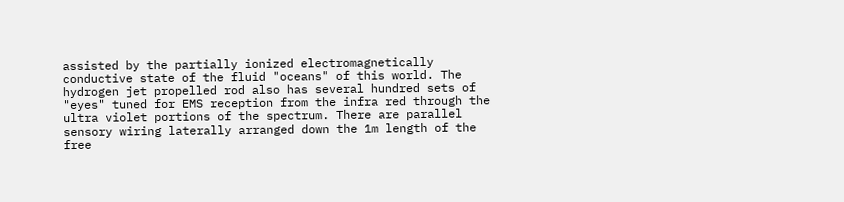assisted by the partially ionized electromagnetically conductive state of the fluid "oceans" of this world. The hydrogen jet propelled rod also has several hundred sets of "eyes" tuned for EMS reception from the infra red through the ultra violet portions of the spectrum. There are parallel sensory wiring laterally arranged down the 1m length of the free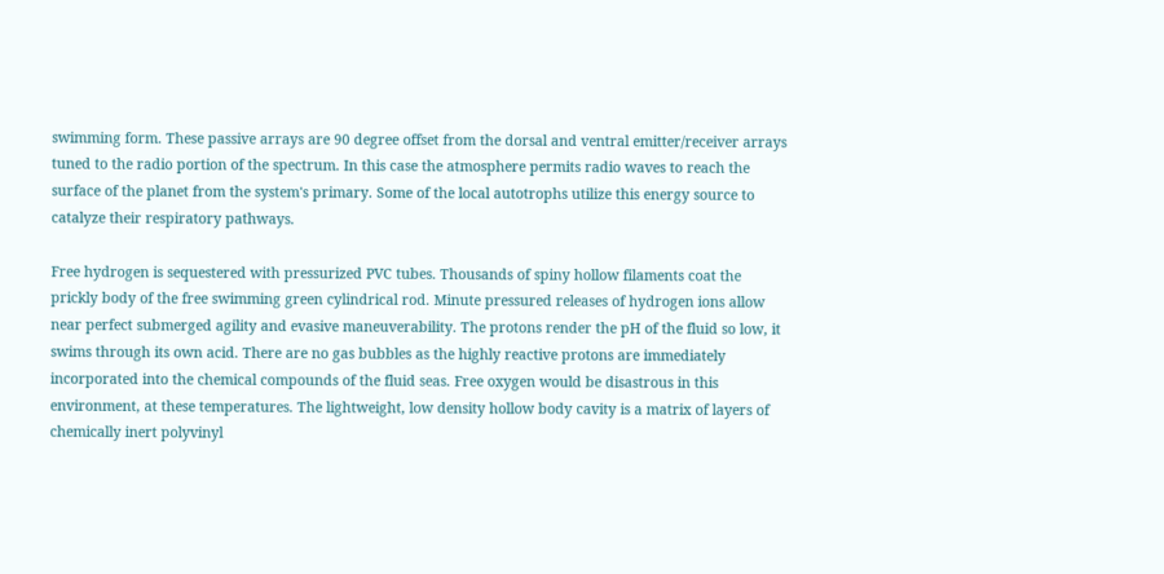swimming form. These passive arrays are 90 degree offset from the dorsal and ventral emitter/receiver arrays tuned to the radio portion of the spectrum. In this case the atmosphere permits radio waves to reach the surface of the planet from the system's primary. Some of the local autotrophs utilize this energy source to catalyze their respiratory pathways.

Free hydrogen is sequestered with pressurized PVC tubes. Thousands of spiny hollow filaments coat the prickly body of the free swimming green cylindrical rod. Minute pressured releases of hydrogen ions allow near perfect submerged agility and evasive maneuverability. The protons render the pH of the fluid so low, it swims through its own acid. There are no gas bubbles as the highly reactive protons are immediately incorporated into the chemical compounds of the fluid seas. Free oxygen would be disastrous in this environment, at these temperatures. The lightweight, low density hollow body cavity is a matrix of layers of chemically inert polyvinyl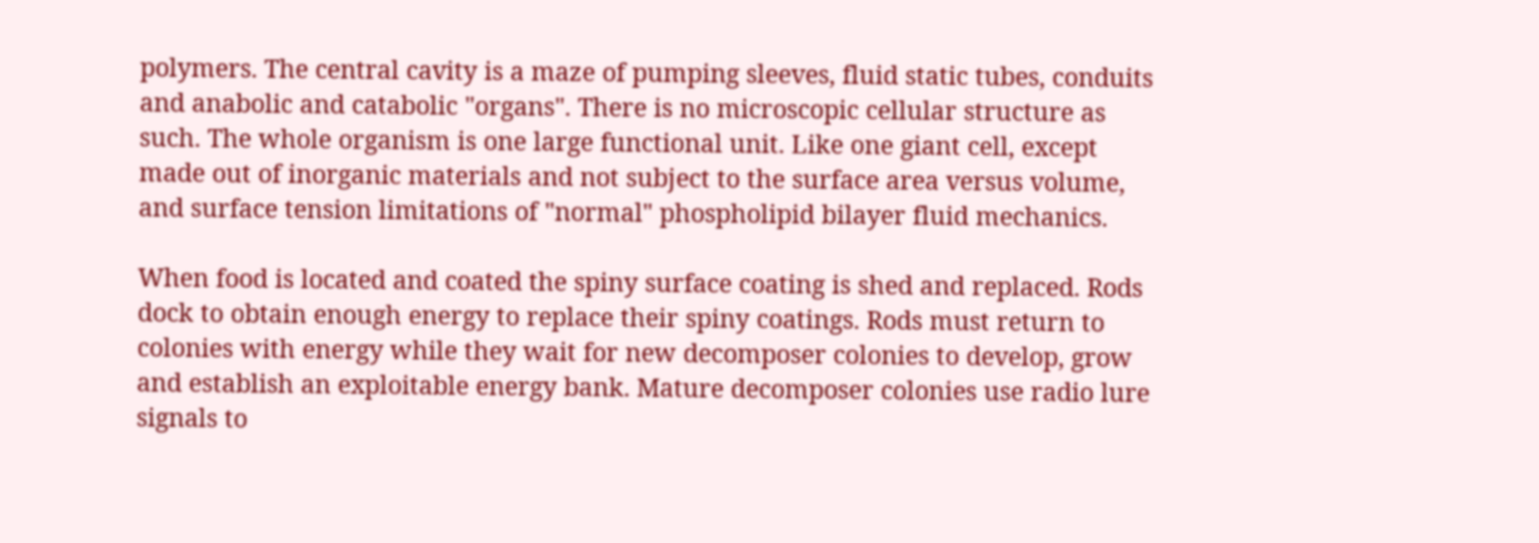polymers. The central cavity is a maze of pumping sleeves, fluid static tubes, conduits and anabolic and catabolic "organs". There is no microscopic cellular structure as such. The whole organism is one large functional unit. Like one giant cell, except made out of inorganic materials and not subject to the surface area versus volume, and surface tension limitations of "normal" phospholipid bilayer fluid mechanics.

When food is located and coated the spiny surface coating is shed and replaced. Rods dock to obtain enough energy to replace their spiny coatings. Rods must return to colonies with energy while they wait for new decomposer colonies to develop, grow and establish an exploitable energy bank. Mature decomposer colonies use radio lure signals to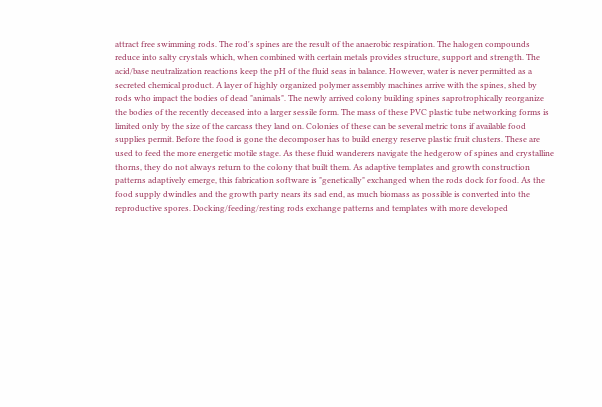attract free swimming rods. The rod's spines are the result of the anaerobic respiration. The halogen compounds reduce into salty crystals which, when combined with certain metals provides structure, support and strength. The acid/base neutralization reactions keep the pH of the fluid seas in balance. However, water is never permitted as a secreted chemical product. A layer of highly organized polymer assembly machines arrive with the spines, shed by rods who impact the bodies of dead "animals". The newly arrived colony building spines saprotrophically reorganize the bodies of the recently deceased into a larger sessile form. The mass of these PVC plastic tube networking forms is limited only by the size of the carcass they land on. Colonies of these can be several metric tons if available food supplies permit. Before the food is gone the decomposer has to build energy reserve plastic fruit clusters. These are used to feed the more energetic motile stage. As these fluid wanderers navigate the hedgerow of spines and crystalline thorns, they do not always return to the colony that built them. As adaptive templates and growth construction patterns adaptively emerge, this fabrication software is "genetically" exchanged when the rods dock for food. As the food supply dwindles and the growth party nears its sad end, as much biomass as possible is converted into the reproductive spores. Docking/feeding/resting rods exchange patterns and templates with more developed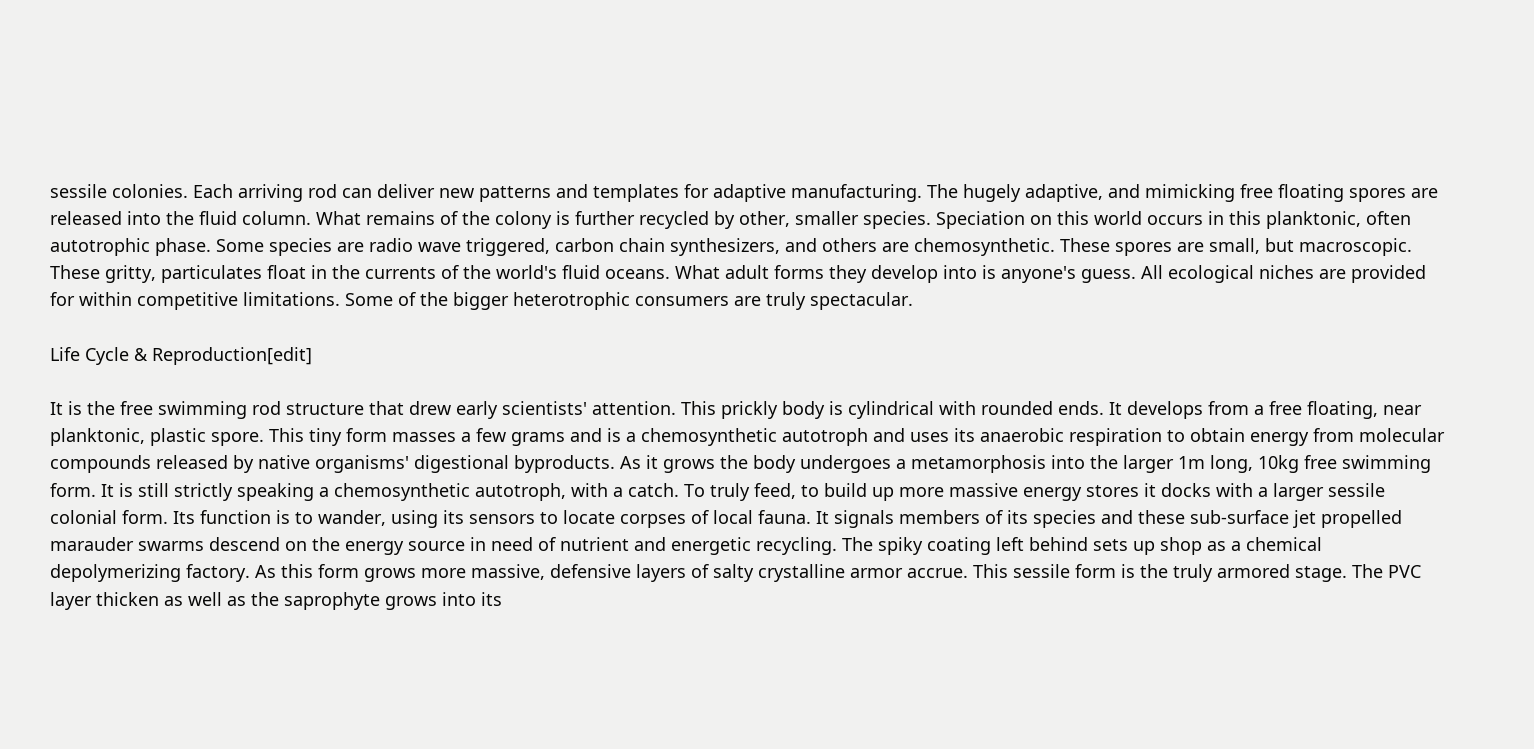sessile colonies. Each arriving rod can deliver new patterns and templates for adaptive manufacturing. The hugely adaptive, and mimicking free floating spores are released into the fluid column. What remains of the colony is further recycled by other, smaller species. Speciation on this world occurs in this planktonic, often autotrophic phase. Some species are radio wave triggered, carbon chain synthesizers, and others are chemosynthetic. These spores are small, but macroscopic. These gritty, particulates float in the currents of the world's fluid oceans. What adult forms they develop into is anyone's guess. All ecological niches are provided for within competitive limitations. Some of the bigger heterotrophic consumers are truly spectacular.

Life Cycle & Reproduction[edit]

It is the free swimming rod structure that drew early scientists' attention. This prickly body is cylindrical with rounded ends. It develops from a free floating, near planktonic, plastic spore. This tiny form masses a few grams and is a chemosynthetic autotroph and uses its anaerobic respiration to obtain energy from molecular compounds released by native organisms' digestional byproducts. As it grows the body undergoes a metamorphosis into the larger 1m long, 10kg free swimming form. It is still strictly speaking a chemosynthetic autotroph, with a catch. To truly feed, to build up more massive energy stores it docks with a larger sessile colonial form. Its function is to wander, using its sensors to locate corpses of local fauna. It signals members of its species and these sub-surface jet propelled marauder swarms descend on the energy source in need of nutrient and energetic recycling. The spiky coating left behind sets up shop as a chemical depolymerizing factory. As this form grows more massive, defensive layers of salty crystalline armor accrue. This sessile form is the truly armored stage. The PVC layer thicken as well as the saprophyte grows into its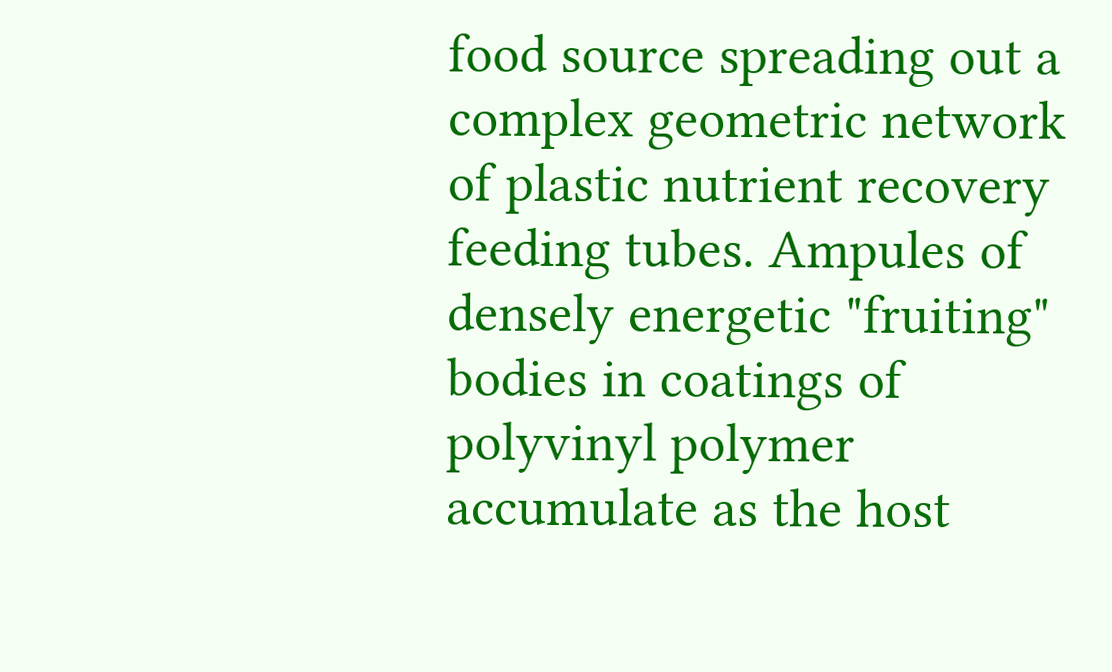food source spreading out a complex geometric network of plastic nutrient recovery feeding tubes. Ampules of densely energetic "fruiting" bodies in coatings of polyvinyl polymer accumulate as the host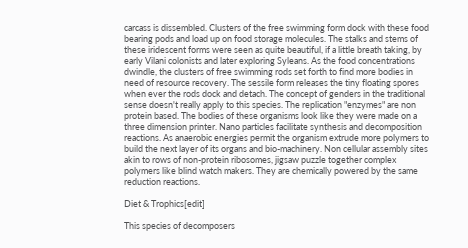carcass is dissembled. Clusters of the free swimming form dock with these food bearing pods and load up on food storage molecules. The stalks and stems of these iridescent forms were seen as quite beautiful, if a little breath taking, by early Vilani colonists and later exploring Syleans. As the food concentrations dwindle, the clusters of free swimming rods set forth to find more bodies in need of resource recovery. The sessile form releases the tiny floating spores when ever the rods dock and detach. The concept of genders in the traditional sense doesn't really apply to this species. The replication "enzymes" are non protein based. The bodies of these organisms look like they were made on a three dimension printer. Nano particles facilitate synthesis and decomposition reactions. As anaerobic energies permit the organism extrude more polymers to build the next layer of its organs and bio-machinery. Non cellular assembly sites akin to rows of non-protein ribosomes, jigsaw puzzle together complex polymers like blind watch makers. They are chemically powered by the same reduction reactions.

Diet & Trophics[edit]

This species of decomposers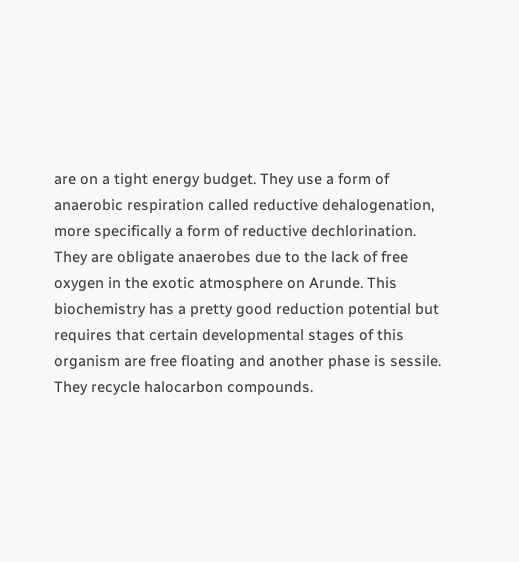are on a tight energy budget. They use a form of anaerobic respiration called reductive dehalogenation, more specifically a form of reductive dechlorination. They are obligate anaerobes due to the lack of free oxygen in the exotic atmosphere on Arunde. This biochemistry has a pretty good reduction potential but requires that certain developmental stages of this organism are free floating and another phase is sessile. They recycle halocarbon compounds.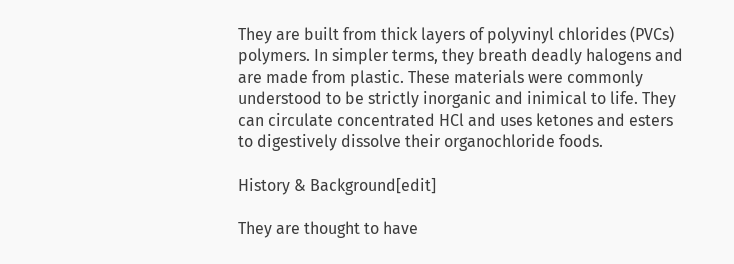They are built from thick layers of polyvinyl chlorides (PVCs) polymers. In simpler terms, they breath deadly halogens and are made from plastic. These materials were commonly understood to be strictly inorganic and inimical to life. They can circulate concentrated HCl and uses ketones and esters to digestively dissolve their organochloride foods.

History & Background[edit]

They are thought to have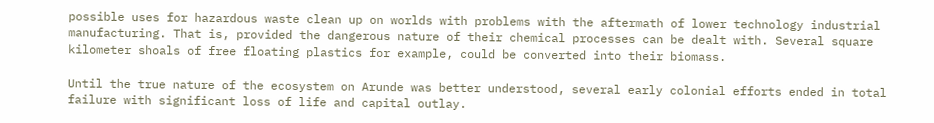possible uses for hazardous waste clean up on worlds with problems with the aftermath of lower technology industrial manufacturing. That is, provided the dangerous nature of their chemical processes can be dealt with. Several square kilometer shoals of free floating plastics for example, could be converted into their biomass.

Until the true nature of the ecosystem on Arunde was better understood, several early colonial efforts ended in total failure with significant loss of life and capital outlay.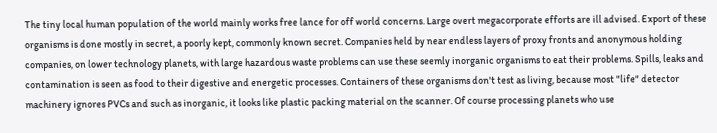The tiny local human population of the world mainly works free lance for off world concerns. Large overt megacorporate efforts are ill advised. Export of these organisms is done mostly in secret, a poorly kept, commonly known secret. Companies held by near endless layers of proxy fronts and anonymous holding companies, on lower technology planets, with large hazardous waste problems can use these seemly inorganic organisms to eat their problems. Spills, leaks and contamination is seen as food to their digestive and energetic processes. Containers of these organisms don't test as living, because most "life" detector machinery ignores PVCs and such as inorganic, it looks like plastic packing material on the scanner. Of course processing planets who use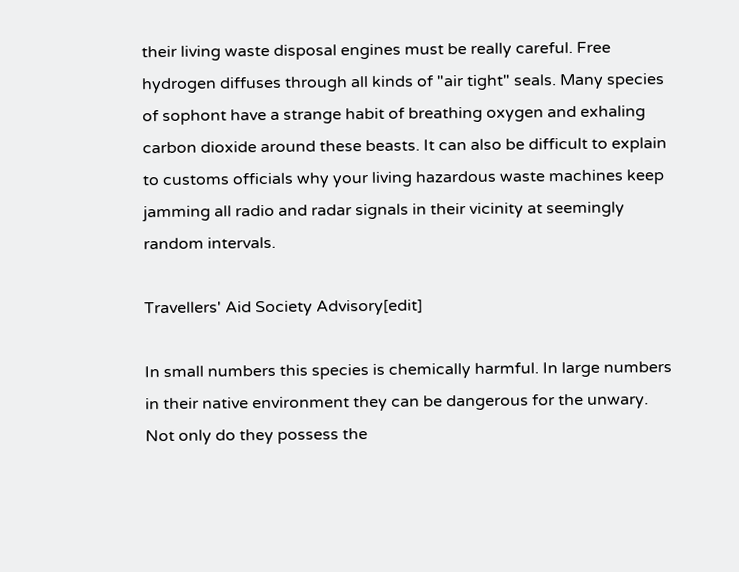their living waste disposal engines must be really careful. Free hydrogen diffuses through all kinds of "air tight" seals. Many species of sophont have a strange habit of breathing oxygen and exhaling carbon dioxide around these beasts. It can also be difficult to explain to customs officials why your living hazardous waste machines keep jamming all radio and radar signals in their vicinity at seemingly random intervals.

Travellers' Aid Society Advisory[edit]

In small numbers this species is chemically harmful. In large numbers in their native environment they can be dangerous for the unwary. Not only do they possess the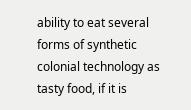ability to eat several forms of synthetic colonial technology as tasty food, if it is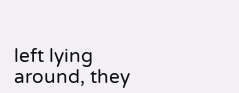left lying around, they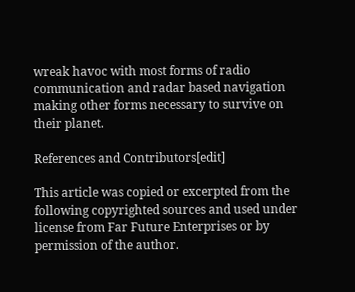wreak havoc with most forms of radio communication and radar based navigation making other forms necessary to survive on their planet.

References and Contributors[edit]

This article was copied or excerpted from the following copyrighted sources and used under license from Far Future Enterprises or by permission of the author.